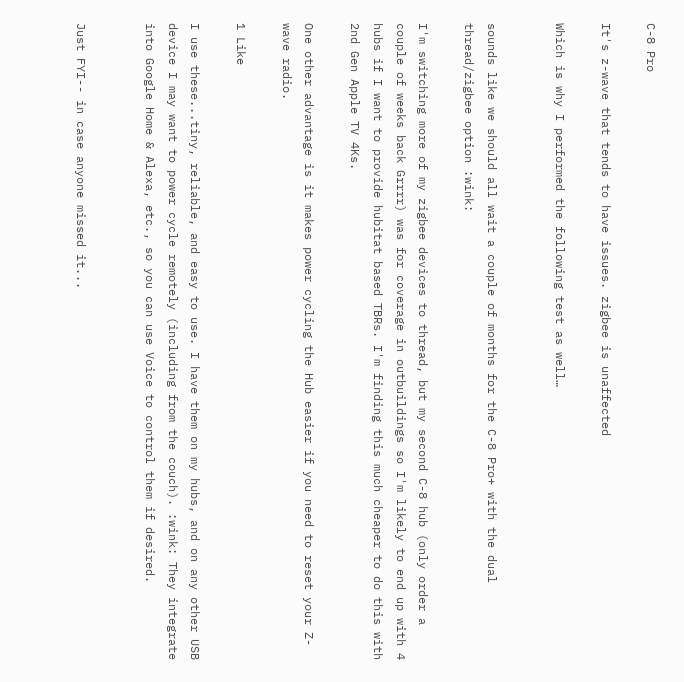C-8 Pro

It's z-wave that tends to have issues. zigbee is unaffected

Which is why I performed the following test as well…


sounds like we should all wait a couple of months for the C-8 Pro+ with the dual thread/zigbee option :wink:

I'm switching more of my zigbee devices to thread, but my second C-8 hub (only order a couple of weeks back Grrrr) was for coverage in outbuildings so I'm likely to end up with 4 hubs if I want to provide hubitat based TBRs. I'm finding this much cheaper to do this with 2nd Gen Apple TV 4Ks.

One other advantage is it makes power cycling the Hub easier if you need to reset your Z-wave radio.

1 Like

I use these...tiny, reliable, and easy to use. I have them on my hubs, and on any other USB device I may want to power cycle remotely (including from the couch). :wink: They integrate into Google Home & Alexa, etc., so you can use Voice to control them if desired.


Just FYI-- in case anyone missed it...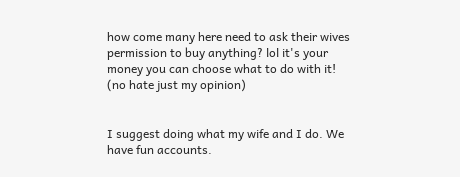how come many here need to ask their wives permission to buy anything? lol it's your money you can choose what to do with it! (no hate just my opinion)


I suggest doing what my wife and I do. We have fun accounts.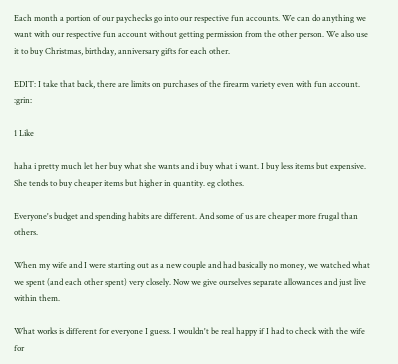Each month a portion of our paychecks go into our respective fun accounts. We can do anything we want with our respective fun account without getting permission from the other person. We also use it to buy Christmas, birthday, anniversary gifts for each other.

EDIT: I take that back, there are limits on purchases of the firearm variety even with fun account. :grin:

1 Like

haha i pretty much let her buy what she wants and i buy what i want. I buy less items but expensive. She tends to buy cheaper items but higher in quantity. eg clothes.

Everyone's budget and spending habits are different. And some of us are cheaper more frugal than others.

When my wife and I were starting out as a new couple and had basically no money, we watched what we spent (and each other spent) very closely. Now we give ourselves separate allowances and just live within them.

What works is different for everyone I guess. I wouldn't be real happy if I had to check with the wife for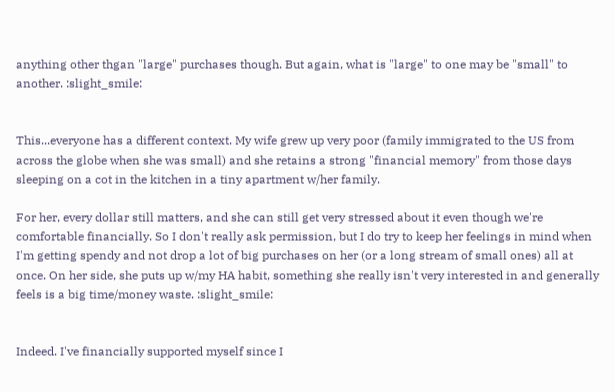anything other thgan "large" purchases though. But again, what is "large" to one may be "small" to another. :slight_smile:


This...everyone has a different context. My wife grew up very poor (family immigrated to the US from across the globe when she was small) and she retains a strong "financial memory" from those days sleeping on a cot in the kitchen in a tiny apartment w/her family.

For her, every dollar still matters, and she can still get very stressed about it even though we're comfortable financially. So I don't really ask permission, but I do try to keep her feelings in mind when I'm getting spendy and not drop a lot of big purchases on her (or a long stream of small ones) all at once. On her side, she puts up w/my HA habit, something she really isn't very interested in and generally feels is a big time/money waste. :slight_smile:


Indeed. I've financially supported myself since I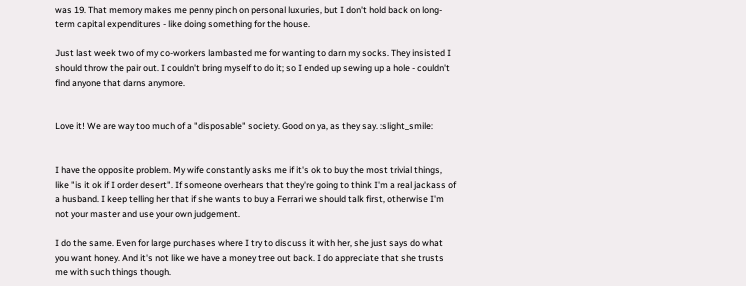was 19. That memory makes me penny pinch on personal luxuries, but I don't hold back on long-term capital expenditures - like doing something for the house.

Just last week two of my co-workers lambasted me for wanting to darn my socks. They insisted I should throw the pair out. I couldn't bring myself to do it; so I ended up sewing up a hole - couldn't find anyone that darns anymore.


Love it! We are way too much of a "disposable" society. Good on ya, as they say. :slight_smile:


I have the opposite problem. My wife constantly asks me if it's ok to buy the most trivial things, like "is it ok if I order desert". If someone overhears that they're going to think I'm a real jackass of a husband. I keep telling her that if she wants to buy a Ferrari we should talk first, otherwise I'm not your master and use your own judgement.

I do the same. Even for large purchases where I try to discuss it with her, she just says do what you want honey. And it's not like we have a money tree out back. I do appreciate that she trusts me with such things though.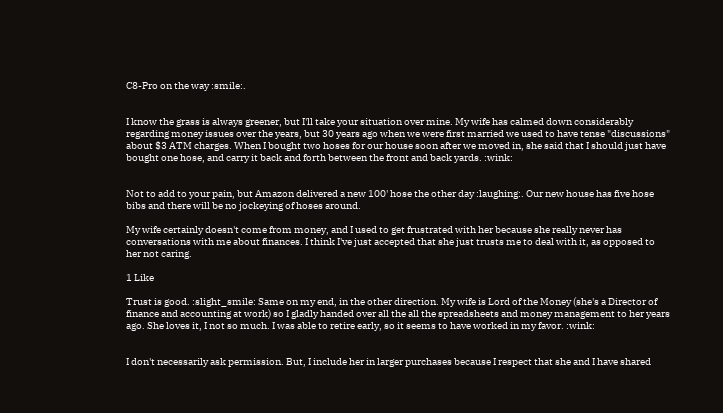C8-Pro on the way :smile:.


I know the grass is always greener, but I'll take your situation over mine. My wife has calmed down considerably regarding money issues over the years, but 30 years ago when we were first married we used to have tense "discussions" about $3 ATM charges. When I bought two hoses for our house soon after we moved in, she said that I should just have bought one hose, and carry it back and forth between the front and back yards. :wink:


Not to add to your pain, but Amazon delivered a new 100' hose the other day :laughing:. Our new house has five hose bibs and there will be no jockeying of hoses around.

My wife certainly doesn't come from money, and I used to get frustrated with her because she really never has conversations with me about finances. I think I've just accepted that she just trusts me to deal with it, as opposed to her not caring.

1 Like

Trust is good. :slight_smile: Same on my end, in the other direction. My wife is Lord of the Money (she's a Director of finance and accounting at work) so I gladly handed over all the all the spreadsheets and money management to her years ago. She loves it, I not so much. I was able to retire early, so it seems to have worked in my favor. :wink:


I don't necessarily ask permission. But, I include her in larger purchases because I respect that she and I have shared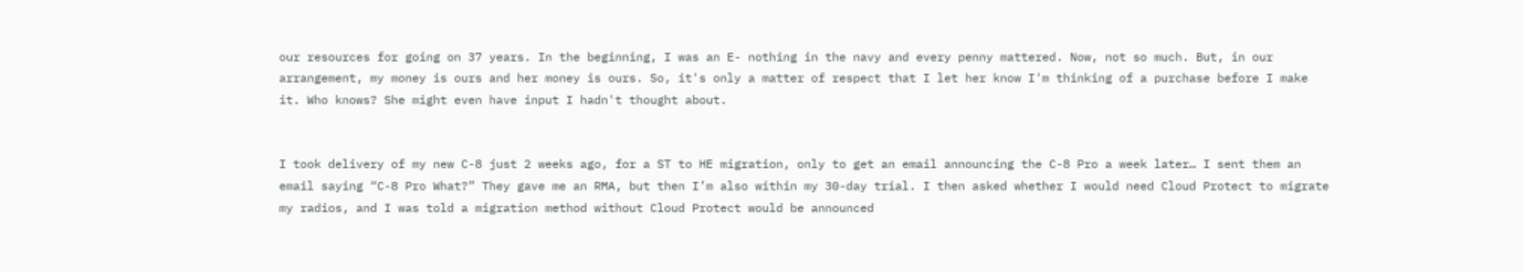our resources for going on 37 years. In the beginning, I was an E- nothing in the navy and every penny mattered. Now, not so much. But, in our arrangement, my money is ours and her money is ours. So, it's only a matter of respect that I let her know I'm thinking of a purchase before I make it. Who knows? She might even have input I hadn't thought about.


I took delivery of my new C-8 just 2 weeks ago, for a ST to HE migration, only to get an email announcing the C-8 Pro a week later… I sent them an email saying “C-8 Pro What?” They gave me an RMA, but then I’m also within my 30-day trial. I then asked whether I would need Cloud Protect to migrate my radios, and I was told a migration method without Cloud Protect would be announced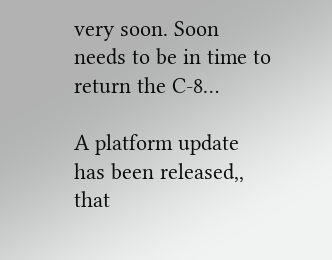very soon. Soon needs to be in time to return the C-8…

A platform update has been released,, that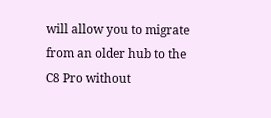will allow you to migrate from an older hub to the C8 Pro without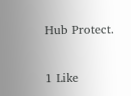Hub Protect.

1 Like